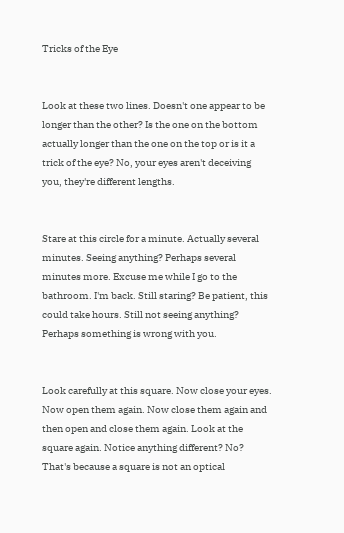Tricks of the Eye


Look at these two lines. Doesn't one appear to be longer than the other? Is the one on the bottom actually longer than the one on the top or is it a trick of the eye? No, your eyes aren't deceiving you, they're different lengths.


Stare at this circle for a minute. Actually several minutes. Seeing anything? Perhaps several minutes more. Excuse me while I go to the bathroom. I'm back. Still staring? Be patient, this could take hours. Still not seeing anything? Perhaps something is wrong with you.


Look carefully at this square. Now close your eyes. Now open them again. Now close them again and then open and close them again. Look at the square again. Notice anything different? No? That's because a square is not an optical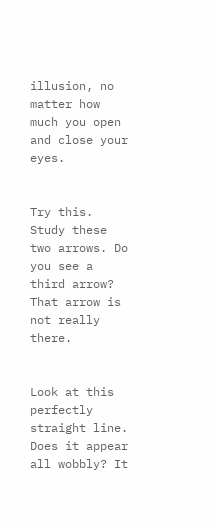illusion, no matter how much you open and close your eyes.


Try this. Study these two arrows. Do you see a third arrow? That arrow is not really there.


Look at this perfectly straight line. Does it appear all wobbly? It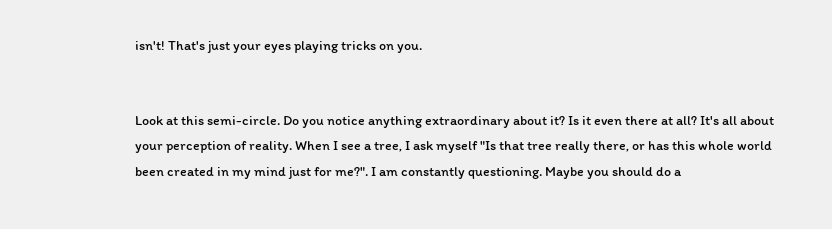isn't! That's just your eyes playing tricks on you.


Look at this semi-circle. Do you notice anything extraordinary about it? Is it even there at all? It's all about your perception of reality. When I see a tree, I ask myself "Is that tree really there, or has this whole world been created in my mind just for me?". I am constantly questioning. Maybe you should do a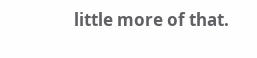little more of that.